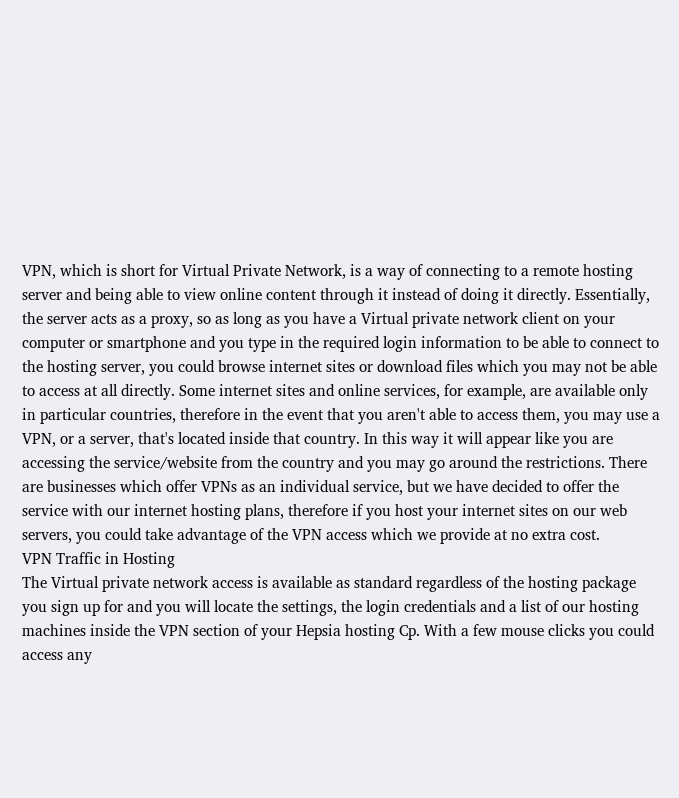VPN, which is short for Virtual Private Network, is a way of connecting to a remote hosting server and being able to view online content through it instead of doing it directly. Essentially, the server acts as a proxy, so as long as you have a Virtual private network client on your computer or smartphone and you type in the required login information to be able to connect to the hosting server, you could browse internet sites or download files which you may not be able to access at all directly. Some internet sites and online services, for example, are available only in particular countries, therefore in the event that you aren't able to access them, you may use a VPN, or a server, that's located inside that country. In this way it will appear like you are accessing the service/website from the country and you may go around the restrictions. There are businesses which offer VPNs as an individual service, but we have decided to offer the service with our internet hosting plans, therefore if you host your internet sites on our web servers, you could take advantage of the VPN access which we provide at no extra cost.
VPN Traffic in Hosting
The Virtual private network access is available as standard regardless of the hosting package you sign up for and you will locate the settings, the login credentials and a list of our hosting machines inside the VPN section of your Hepsia hosting Cp. With a few mouse clicks you could access any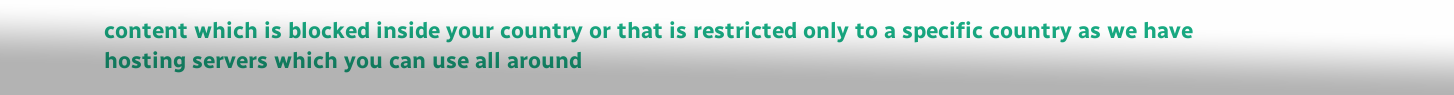content which is blocked inside your country or that is restricted only to a specific country as we have hosting servers which you can use all around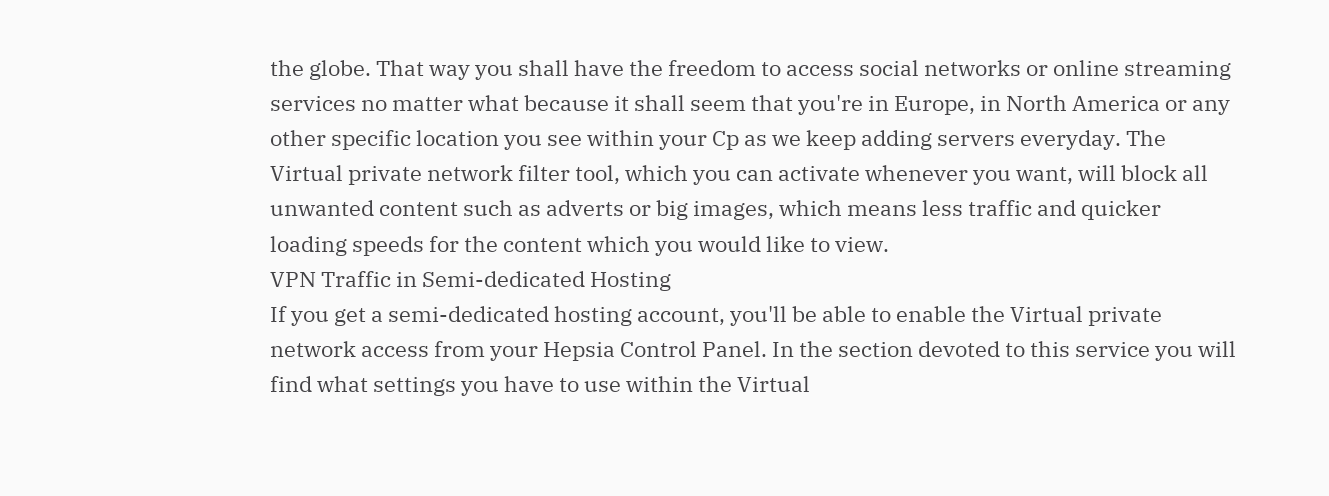the globe. That way you shall have the freedom to access social networks or online streaming services no matter what because it shall seem that you're in Europe, in North America or any other specific location you see within your Cp as we keep adding servers everyday. The Virtual private network filter tool, which you can activate whenever you want, will block all unwanted content such as adverts or big images, which means less traffic and quicker loading speeds for the content which you would like to view.
VPN Traffic in Semi-dedicated Hosting
If you get a semi-dedicated hosting account, you'll be able to enable the Virtual private network access from your Hepsia Control Panel. In the section devoted to this service you will find what settings you have to use within the Virtual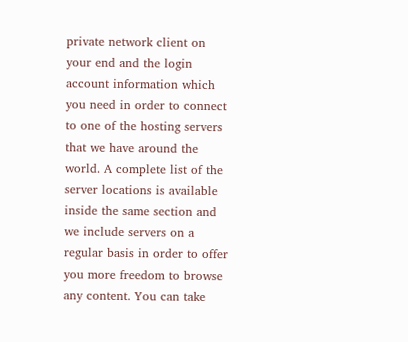private network client on your end and the login account information which you need in order to connect to one of the hosting servers that we have around the world. A complete list of the server locations is available inside the same section and we include servers on a regular basis in order to offer you more freedom to browse any content. You can take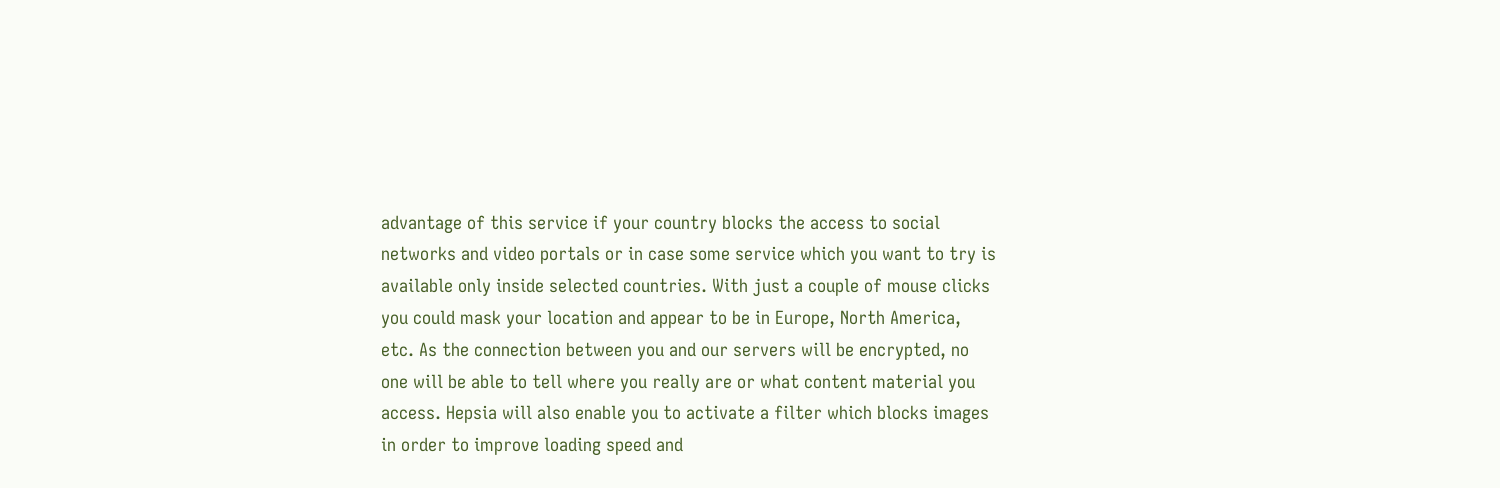advantage of this service if your country blocks the access to social networks and video portals or in case some service which you want to try is available only inside selected countries. With just a couple of mouse clicks you could mask your location and appear to be in Europe, North America, etc. As the connection between you and our servers will be encrypted, no one will be able to tell where you really are or what content material you access. Hepsia will also enable you to activate a filter which blocks images in order to improve loading speed and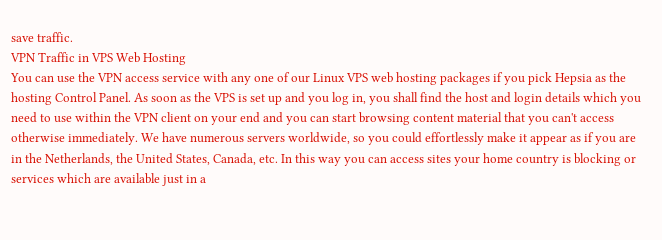save traffic.
VPN Traffic in VPS Web Hosting
You can use the VPN access service with any one of our Linux VPS web hosting packages if you pick Hepsia as the hosting Control Panel. As soon as the VPS is set up and you log in, you shall find the host and login details which you need to use within the VPN client on your end and you can start browsing content material that you can't access otherwise immediately. We have numerous servers worldwide, so you could effortlessly make it appear as if you are in the Netherlands, the United States, Canada, etc. In this way you can access sites your home country is blocking or services which are available just in a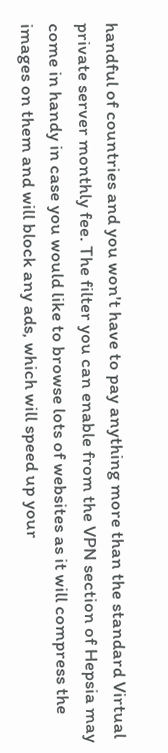handful of countries and you won't have to pay anything more than the standard Virtual private server monthly fee. The filter you can enable from the VPN section of Hepsia may come in handy in case you would like to browse lots of websites as it will compress the images on them and will block any ads, which will speed up your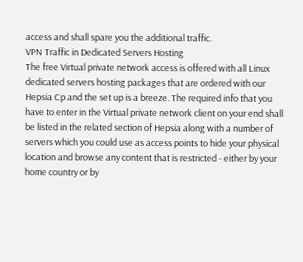access and shall spare you the additional traffic.
VPN Traffic in Dedicated Servers Hosting
The free Virtual private network access is offered with all Linux dedicated servers hosting packages that are ordered with our Hepsia Cp and the set up is a breeze. The required info that you have to enter in the Virtual private network client on your end shall be listed in the related section of Hepsia along with a number of servers which you could use as access points to hide your physical location and browse any content that is restricted - either by your home country or by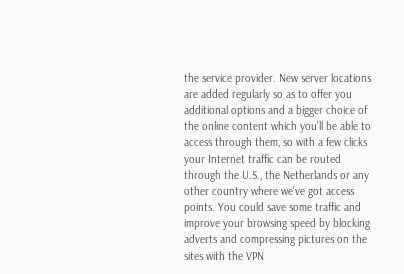the service provider. New server locations are added regularly so as to offer you additional options and a bigger choice of the online content which you'll be able to access through them, so with a few clicks your Internet traffic can be routed through the U.S., the Netherlands or any other country where we've got access points. You could save some traffic and improve your browsing speed by blocking adverts and compressing pictures on the sites with the VPN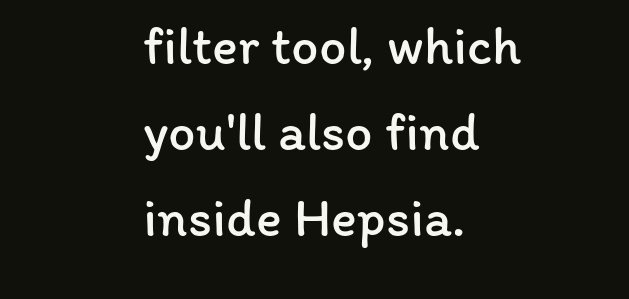filter tool, which you'll also find inside Hepsia.